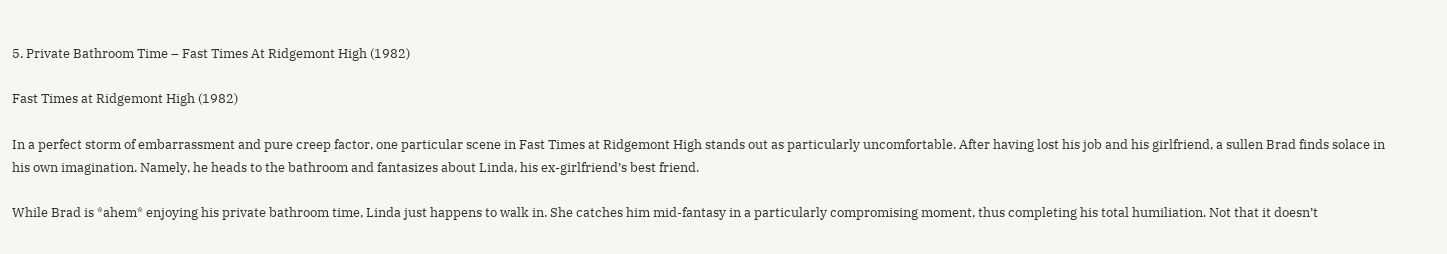5. Private Bathroom Time – Fast Times At Ridgemont High (1982)

Fast Times at Ridgemont High (1982)

In a perfect storm of embarrassment and pure creep factor, one particular scene in Fast Times at Ridgemont High stands out as particularly uncomfortable. After having lost his job and his girlfriend, a sullen Brad finds solace in his own imagination. Namely, he heads to the bathroom and fantasizes about Linda, his ex-girlfriend’s best friend.

While Brad is *ahem* enjoying his private bathroom time, Linda just happens to walk in. She catches him mid-fantasy in a particularly compromising moment, thus completing his total humiliation. Not that it doesn’t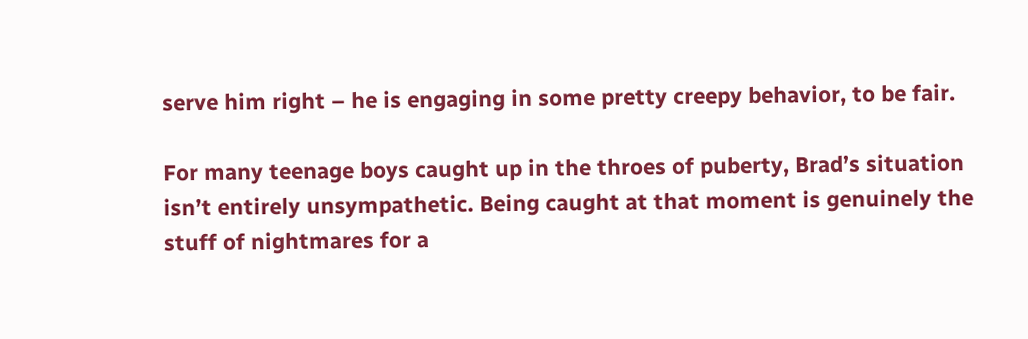serve him right – he is engaging in some pretty creepy behavior, to be fair.

For many teenage boys caught up in the throes of puberty, Brad’s situation isn’t entirely unsympathetic. Being caught at that moment is genuinely the stuff of nightmares for a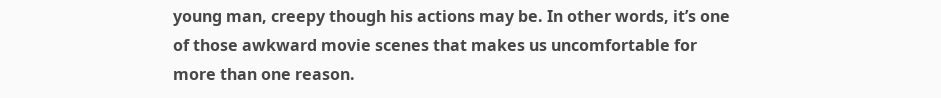young man, creepy though his actions may be. In other words, it’s one of those awkward movie scenes that makes us uncomfortable for more than one reason.